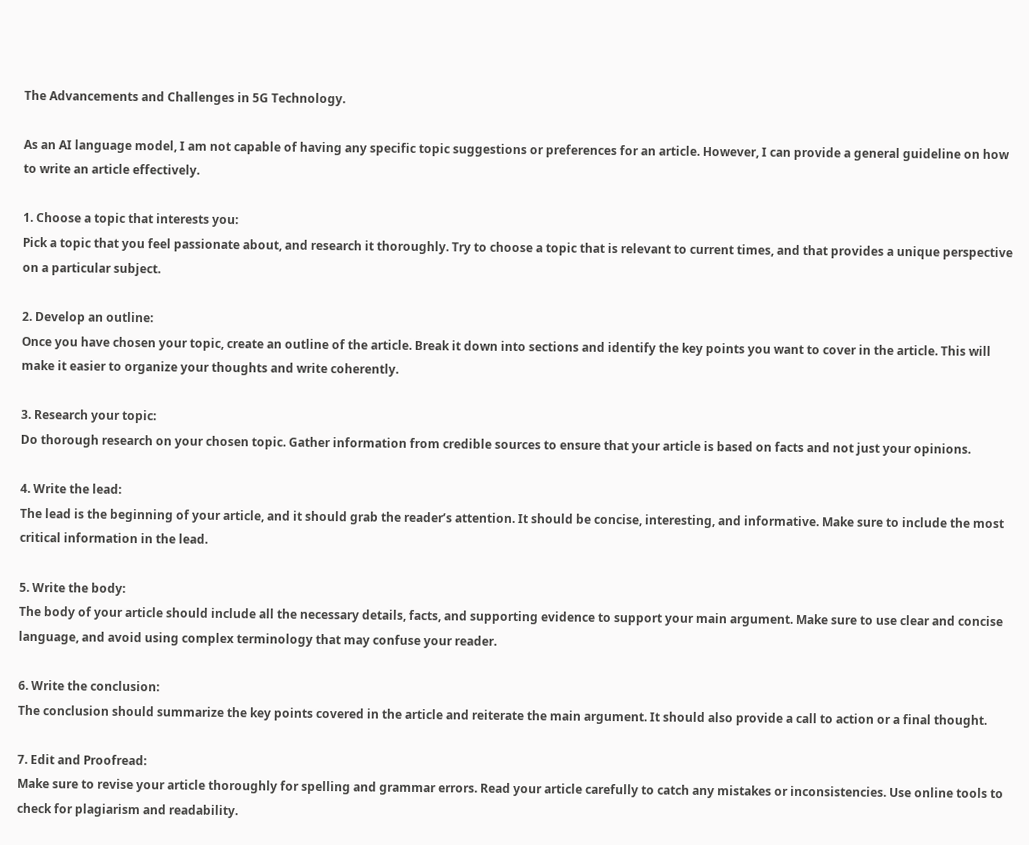The Advancements and Challenges in 5G Technology.

As an AI language model, I am not capable of having any specific topic suggestions or preferences for an article. However, I can provide a general guideline on how to write an article effectively.

1. Choose a topic that interests you:
Pick a topic that you feel passionate about, and research it thoroughly. Try to choose a topic that is relevant to current times, and that provides a unique perspective on a particular subject.

2. Develop an outline:
Once you have chosen your topic, create an outline of the article. Break it down into sections and identify the key points you want to cover in the article. This will make it easier to organize your thoughts and write coherently.

3. Research your topic:
Do thorough research on your chosen topic. Gather information from credible sources to ensure that your article is based on facts and not just your opinions.

4. Write the lead:
The lead is the beginning of your article, and it should grab the reader’s attention. It should be concise, interesting, and informative. Make sure to include the most critical information in the lead.

5. Write the body:
The body of your article should include all the necessary details, facts, and supporting evidence to support your main argument. Make sure to use clear and concise language, and avoid using complex terminology that may confuse your reader.

6. Write the conclusion:
The conclusion should summarize the key points covered in the article and reiterate the main argument. It should also provide a call to action or a final thought.

7. Edit and Proofread:
Make sure to revise your article thoroughly for spelling and grammar errors. Read your article carefully to catch any mistakes or inconsistencies. Use online tools to check for plagiarism and readability.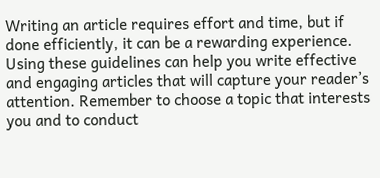Writing an article requires effort and time, but if done efficiently, it can be a rewarding experience. Using these guidelines can help you write effective and engaging articles that will capture your reader’s attention. Remember to choose a topic that interests you and to conduct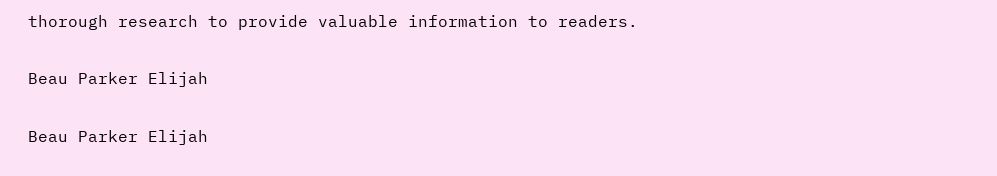thorough research to provide valuable information to readers.

Beau Parker Elijah

Beau Parker Elijah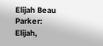Elijah Beau Parker: Elijah,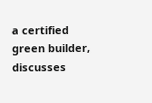a certified green builder, discusses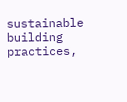sustainable building practices,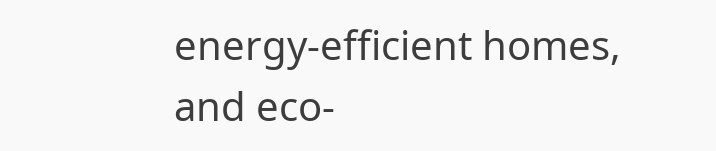energy-efficient homes, and eco-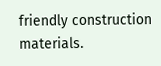friendly construction materials.